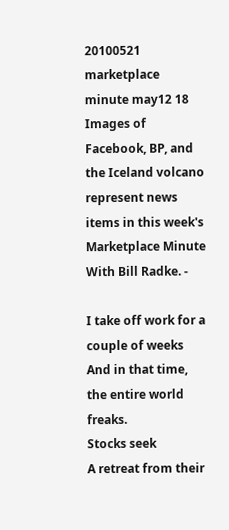20100521 marketplace minute may12 18
Images of Facebook, BP, and the Iceland volcano represent news items in this week's Marketplace Minute With Bill Radke. -

I take off work for a couple of weeks
And in that time, the entire world freaks.
Stocks seek
A retreat from their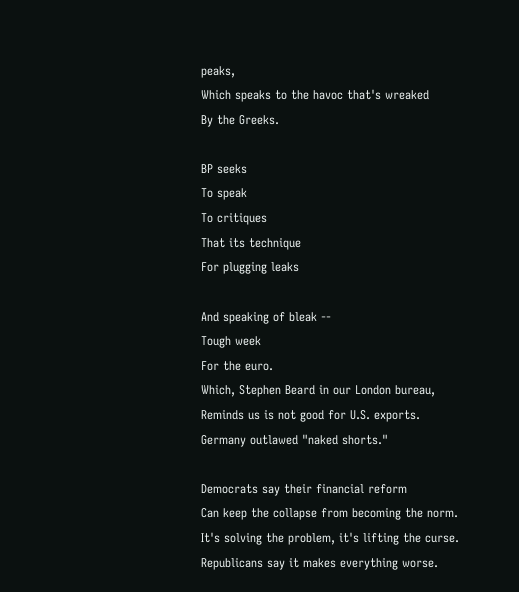peaks,
Which speaks to the havoc that's wreaked
By the Greeks.

BP seeks
To speak
To critiques
That its technique
For plugging leaks

And speaking of bleak --
Tough week
For the euro.
Which, Stephen Beard in our London bureau,
Reminds us is not good for U.S. exports.
Germany outlawed "naked shorts."

Democrats say their financial reform
Can keep the collapse from becoming the norm.
It's solving the problem, it's lifting the curse.
Republicans say it makes everything worse.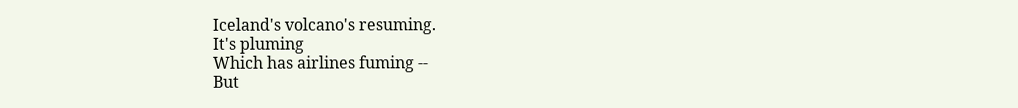Iceland's volcano's resuming.
It's pluming
Which has airlines fuming --
But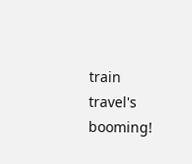train travel's booming!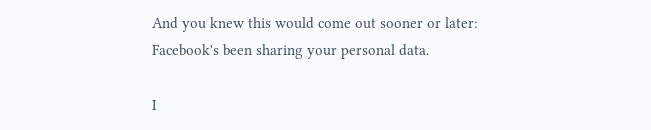And you knew this would come out sooner or later:
Facebook's been sharing your personal data.

I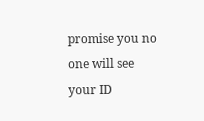promise you no one will see your ID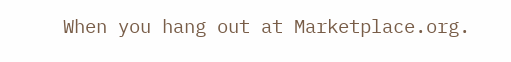When you hang out at Marketplace.org.